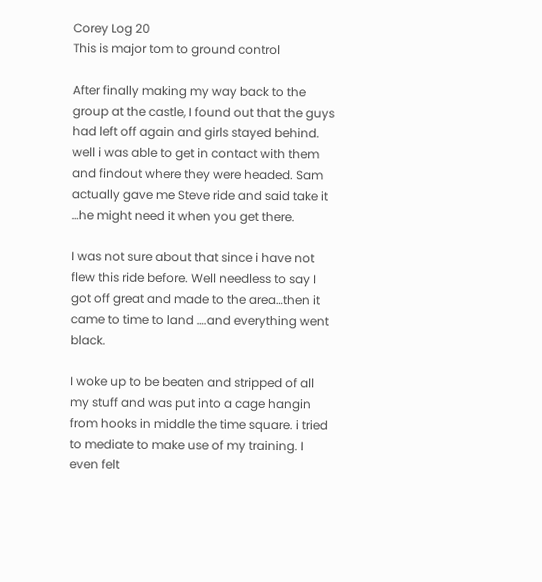Corey Log 20
This is major tom to ground control

After finally making my way back to the group at the castle, I found out that the guys had left off again and girls stayed behind. well i was able to get in contact with them and findout where they were headed. Sam actually gave me Steve ride and said take it …he might need it when you get there.

I was not sure about that since i have not flew this ride before. Well needless to say I got off great and made to the area…then it came to time to land ….and everything went black.

I woke up to be beaten and stripped of all my stuff and was put into a cage hangin from hooks in middle the time square. i tried to mediate to make use of my training. I even felt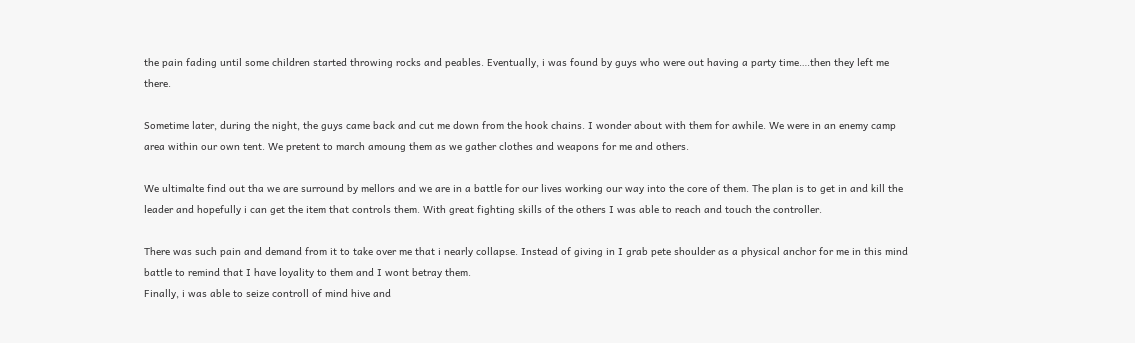the pain fading until some children started throwing rocks and peables. Eventually, i was found by guys who were out having a party time….then they left me there.

Sometime later, during the night, the guys came back and cut me down from the hook chains. I wonder about with them for awhile. We were in an enemy camp area within our own tent. We pretent to march amoung them as we gather clothes and weapons for me and others.

We ultimalte find out tha we are surround by mellors and we are in a battle for our lives working our way into the core of them. The plan is to get in and kill the leader and hopefully i can get the item that controls them. With great fighting skills of the others I was able to reach and touch the controller.

There was such pain and demand from it to take over me that i nearly collapse. Instead of giving in I grab pete shoulder as a physical anchor for me in this mind battle to remind that I have loyality to them and I wont betray them.
Finally, i was able to seize controll of mind hive and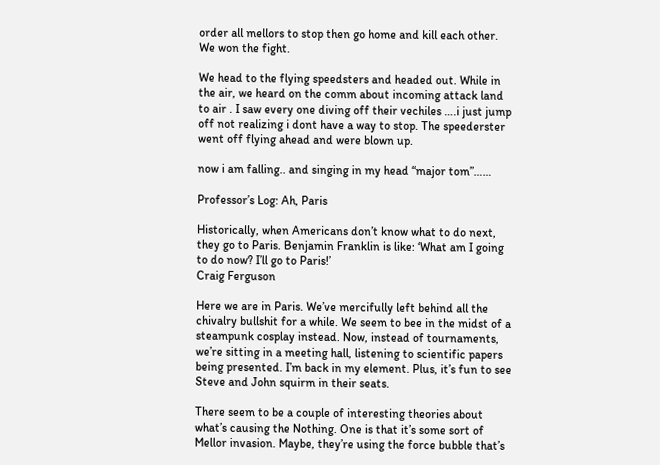order all mellors to stop then go home and kill each other. We won the fight.

We head to the flying speedsters and headed out. While in the air, we heard on the comm about incoming attack land to air . I saw every one diving off their vechiles ….i just jump off not realizing i dont have a way to stop. The speederster went off flying ahead and were blown up.

now i am falling.. and singing in my head “major tom”……

Professor’s Log: Ah, Paris

Historically, when Americans don’t know what to do next, they go to Paris. Benjamin Franklin is like: ‘What am I going to do now? I’ll go to Paris!’
Craig Ferguson

Here we are in Paris. We’ve mercifully left behind all the chivalry bullshit for a while. We seem to bee in the midst of a steampunk cosplay instead. Now, instead of tournaments, we’re sitting in a meeting hall, listening to scientific papers being presented. I’m back in my element. Plus, it’s fun to see Steve and John squirm in their seats.

There seem to be a couple of interesting theories about what’s causing the Nothing. One is that it’s some sort of Mellor invasion. Maybe, they’re using the force bubble that’s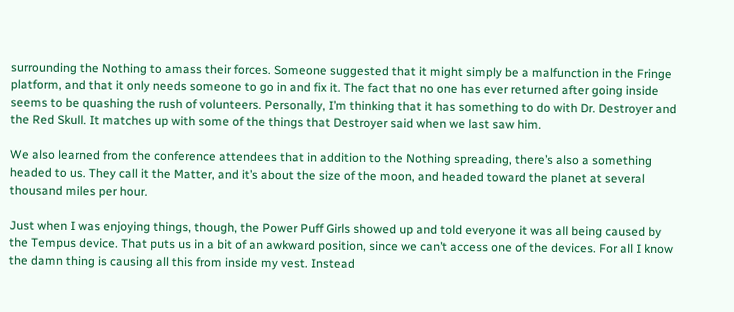surrounding the Nothing to amass their forces. Someone suggested that it might simply be a malfunction in the Fringe platform, and that it only needs someone to go in and fix it. The fact that no one has ever returned after going inside seems to be quashing the rush of volunteers. Personally, I’m thinking that it has something to do with Dr. Destroyer and the Red Skull. It matches up with some of the things that Destroyer said when we last saw him.

We also learned from the conference attendees that in addition to the Nothing spreading, there’s also a something headed to us. They call it the Matter, and it’s about the size of the moon, and headed toward the planet at several thousand miles per hour.

Just when I was enjoying things, though, the Power Puff Girls showed up and told everyone it was all being caused by the Tempus device. That puts us in a bit of an awkward position, since we can’t access one of the devices. For all I know the damn thing is causing all this from inside my vest. Instead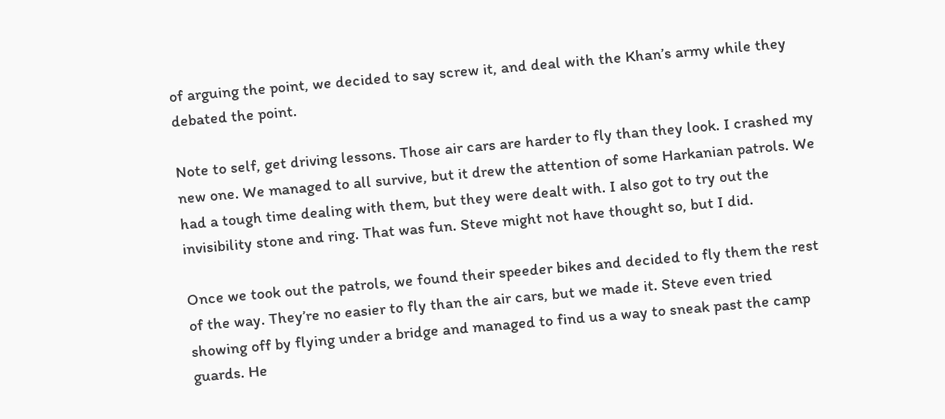of arguing the point, we decided to say screw it, and deal with the Khan’s army while they debated the point.

Note to self, get driving lessons. Those air cars are harder to fly than they look. I crashed my new one. We managed to all survive, but it drew the attention of some Harkanian patrols. We had a tough time dealing with them, but they were dealt with. I also got to try out the invisibility stone and ring. That was fun. Steve might not have thought so, but I did.

Once we took out the patrols, we found their speeder bikes and decided to fly them the rest of the way. They’re no easier to fly than the air cars, but we made it. Steve even tried showing off by flying under a bridge and managed to find us a way to sneak past the camp guards. He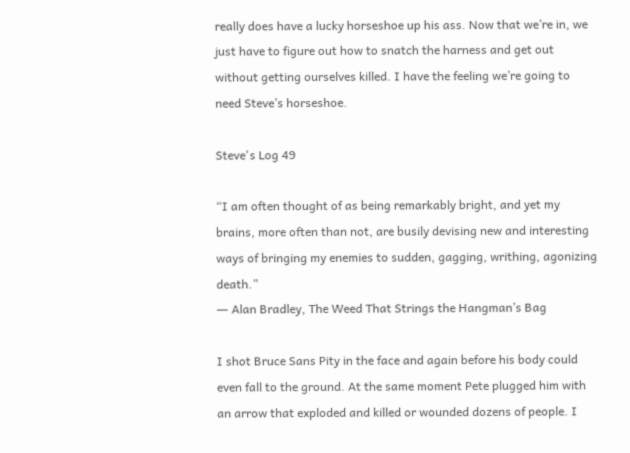really does have a lucky horseshoe up his ass. Now that we’re in, we just have to figure out how to snatch the harness and get out without getting ourselves killed. I have the feeling we’re going to need Steve’s horseshoe.

Steve's Log 49

“I am often thought of as being remarkably bright, and yet my brains, more often than not, are busily devising new and interesting ways of bringing my enemies to sudden, gagging, writhing, agonizing death.”
― Alan Bradley, The Weed That Strings the Hangman’s Bag

I shot Bruce Sans Pity in the face and again before his body could even fall to the ground. At the same moment Pete plugged him with an arrow that exploded and killed or wounded dozens of people. I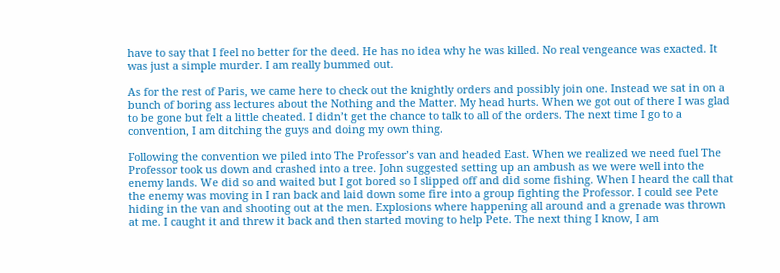have to say that I feel no better for the deed. He has no idea why he was killed. No real vengeance was exacted. It was just a simple murder. I am really bummed out.

As for the rest of Paris, we came here to check out the knightly orders and possibly join one. Instead we sat in on a bunch of boring ass lectures about the Nothing and the Matter. My head hurts. When we got out of there I was glad to be gone but felt a little cheated. I didn’t get the chance to talk to all of the orders. The next time I go to a convention, I am ditching the guys and doing my own thing.

Following the convention we piled into The Professor’s van and headed East. When we realized we need fuel The Professor took us down and crashed into a tree. John suggested setting up an ambush as we were well into the enemy lands. We did so and waited but I got bored so I slipped off and did some fishing. When I heard the call that the enemy was moving in I ran back and laid down some fire into a group fighting the Professor. I could see Pete hiding in the van and shooting out at the men. Explosions where happening all around and a grenade was thrown at me. I caught it and threw it back and then started moving to help Pete. The next thing I know, I am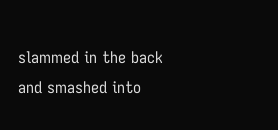slammed in the back and smashed into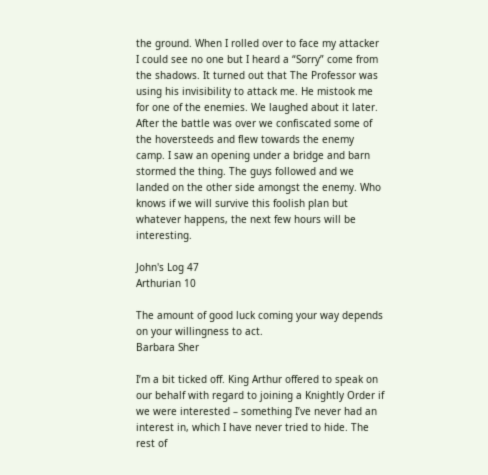the ground. When I rolled over to face my attacker I could see no one but I heard a “Sorry” come from the shadows. It turned out that The Professor was using his invisibility to attack me. He mistook me for one of the enemies. We laughed about it later. After the battle was over we confiscated some of the hoversteeds and flew towards the enemy camp. I saw an opening under a bridge and barn stormed the thing. The guys followed and we landed on the other side amongst the enemy. Who knows if we will survive this foolish plan but whatever happens, the next few hours will be interesting.

John's Log 47
Arthurian 10

The amount of good luck coming your way depends on your willingness to act.
Barbara Sher

I’m a bit ticked off. King Arthur offered to speak on our behalf with regard to joining a Knightly Order if we were interested – something I’ve never had an interest in, which I have never tried to hide. The rest of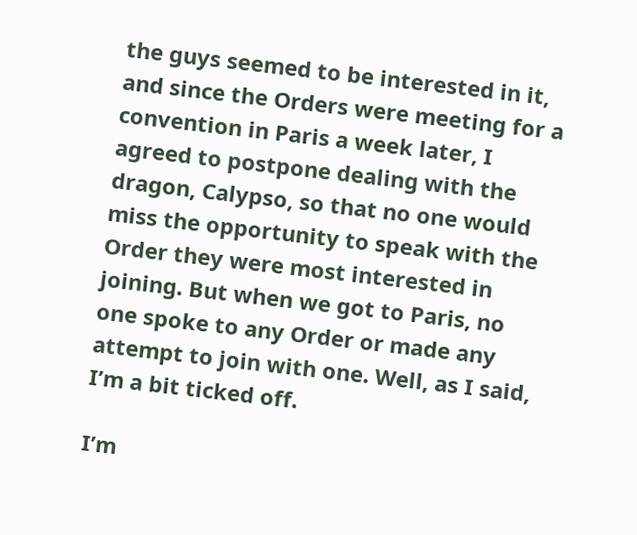the guys seemed to be interested in it, and since the Orders were meeting for a convention in Paris a week later, I agreed to postpone dealing with the dragon, Calypso, so that no one would miss the opportunity to speak with the Order they were most interested in joining. But when we got to Paris, no one spoke to any Order or made any attempt to join with one. Well, as I said, I’m a bit ticked off.

I’m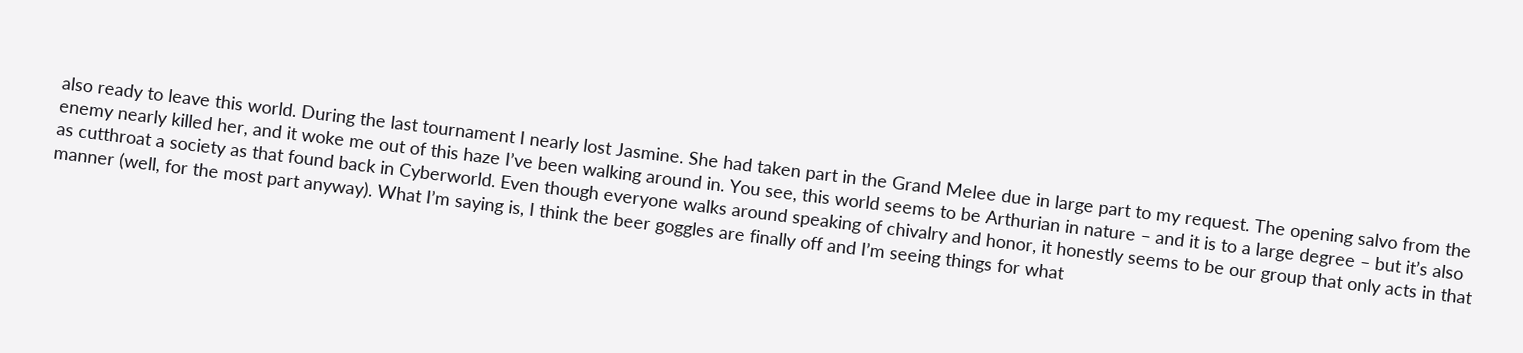also ready to leave this world. During the last tournament I nearly lost Jasmine. She had taken part in the Grand Melee due in large part to my request. The opening salvo from the enemy nearly killed her, and it woke me out of this haze I’ve been walking around in. You see, this world seems to be Arthurian in nature – and it is to a large degree – but it’s also as cutthroat a society as that found back in Cyberworld. Even though everyone walks around speaking of chivalry and honor, it honestly seems to be our group that only acts in that manner (well, for the most part anyway). What I’m saying is, I think the beer goggles are finally off and I’m seeing things for what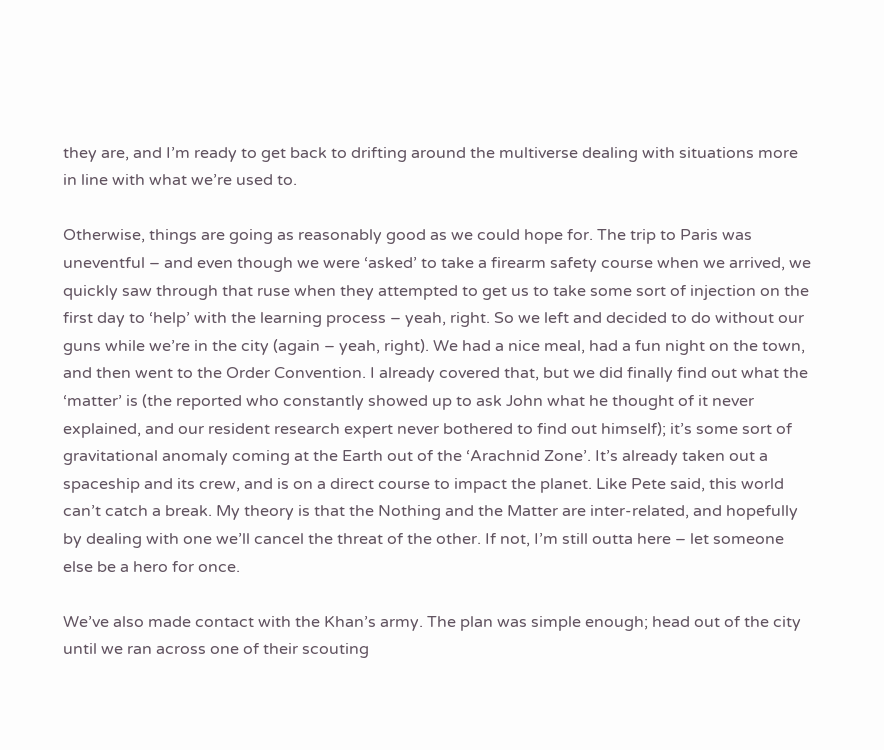they are, and I’m ready to get back to drifting around the multiverse dealing with situations more in line with what we’re used to.

Otherwise, things are going as reasonably good as we could hope for. The trip to Paris was uneventful – and even though we were ‘asked’ to take a firearm safety course when we arrived, we quickly saw through that ruse when they attempted to get us to take some sort of injection on the first day to ‘help’ with the learning process – yeah, right. So we left and decided to do without our guns while we’re in the city (again – yeah, right). We had a nice meal, had a fun night on the town, and then went to the Order Convention. I already covered that, but we did finally find out what the ‘matter’ is (the reported who constantly showed up to ask John what he thought of it never explained, and our resident research expert never bothered to find out himself); it’s some sort of gravitational anomaly coming at the Earth out of the ‘Arachnid Zone’. It’s already taken out a spaceship and its crew, and is on a direct course to impact the planet. Like Pete said, this world can’t catch a break. My theory is that the Nothing and the Matter are inter-related, and hopefully by dealing with one we’ll cancel the threat of the other. If not, I’m still outta here – let someone else be a hero for once.

We’ve also made contact with the Khan’s army. The plan was simple enough; head out of the city until we ran across one of their scouting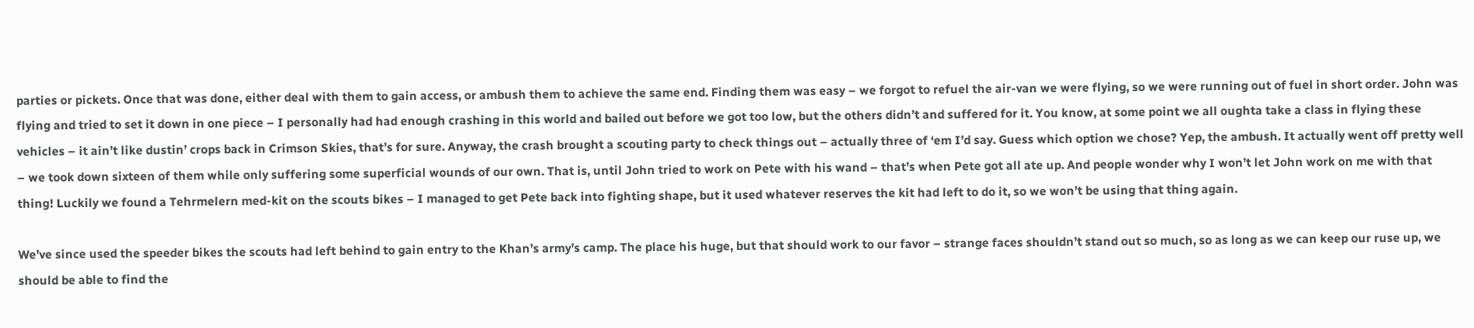parties or pickets. Once that was done, either deal with them to gain access, or ambush them to achieve the same end. Finding them was easy – we forgot to refuel the air-van we were flying, so we were running out of fuel in short order. John was flying and tried to set it down in one piece – I personally had had enough crashing in this world and bailed out before we got too low, but the others didn’t and suffered for it. You know, at some point we all oughta take a class in flying these vehicles – it ain’t like dustin’ crops back in Crimson Skies, that’s for sure. Anyway, the crash brought a scouting party to check things out – actually three of ‘em I’d say. Guess which option we chose? Yep, the ambush. It actually went off pretty well – we took down sixteen of them while only suffering some superficial wounds of our own. That is, until John tried to work on Pete with his wand – that’s when Pete got all ate up. And people wonder why I won’t let John work on me with that thing! Luckily we found a Tehrmelern med-kit on the scouts bikes – I managed to get Pete back into fighting shape, but it used whatever reserves the kit had left to do it, so we won’t be using that thing again.

We’ve since used the speeder bikes the scouts had left behind to gain entry to the Khan’s army’s camp. The place his huge, but that should work to our favor – strange faces shouldn’t stand out so much, so as long as we can keep our ruse up, we should be able to find the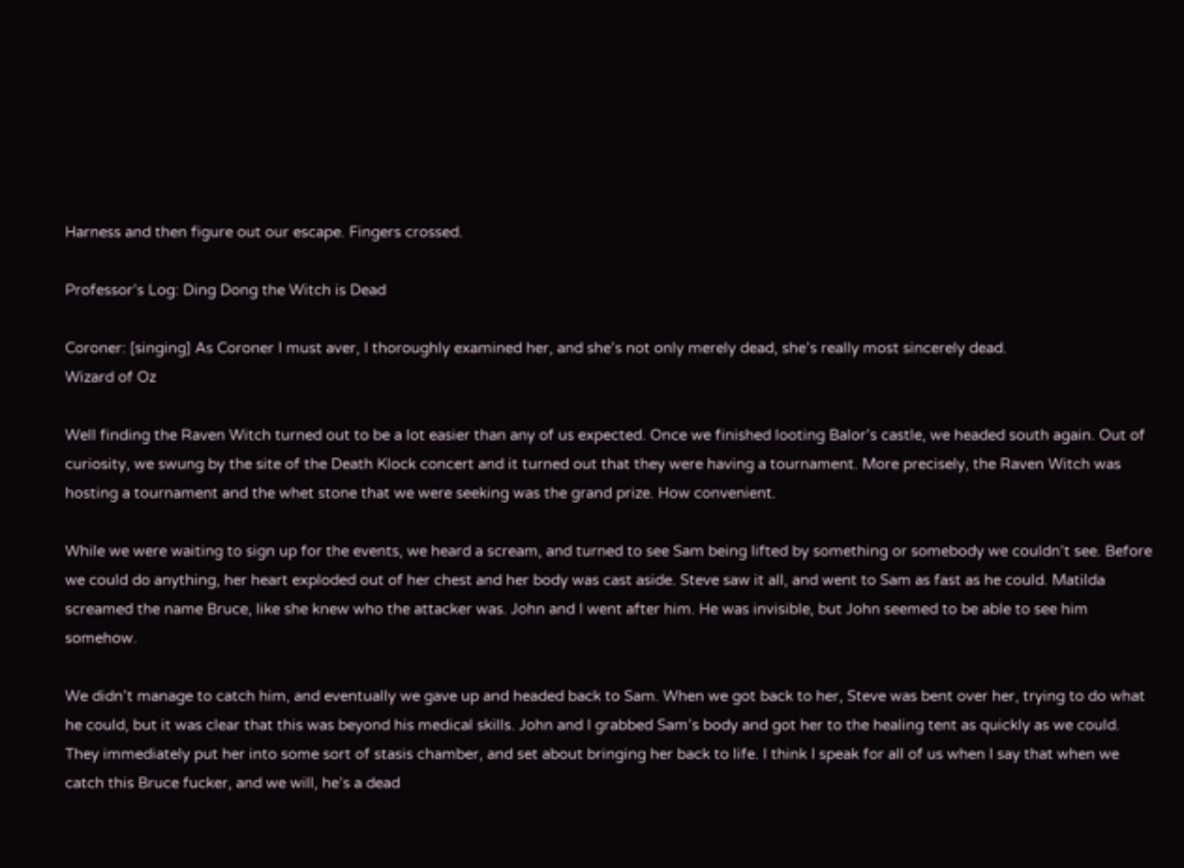Harness and then figure out our escape. Fingers crossed.

Professor’s Log: Ding Dong the Witch is Dead

Coroner: [singing] As Coroner I must aver, I thoroughly examined her, and she’s not only merely dead, she’s really most sincerely dead.
Wizard of Oz

Well finding the Raven Witch turned out to be a lot easier than any of us expected. Once we finished looting Balor’s castle, we headed south again. Out of curiosity, we swung by the site of the Death Klock concert and it turned out that they were having a tournament. More precisely, the Raven Witch was hosting a tournament and the whet stone that we were seeking was the grand prize. How convenient.

While we were waiting to sign up for the events, we heard a scream, and turned to see Sam being lifted by something or somebody we couldn’t see. Before we could do anything, her heart exploded out of her chest and her body was cast aside. Steve saw it all, and went to Sam as fast as he could. Matilda screamed the name Bruce, like she knew who the attacker was. John and I went after him. He was invisible, but John seemed to be able to see him somehow.

We didn’t manage to catch him, and eventually we gave up and headed back to Sam. When we got back to her, Steve was bent over her, trying to do what he could, but it was clear that this was beyond his medical skills. John and I grabbed Sam’s body and got her to the healing tent as quickly as we could. They immediately put her into some sort of stasis chamber, and set about bringing her back to life. I think I speak for all of us when I say that when we catch this Bruce fucker, and we will, he’s a dead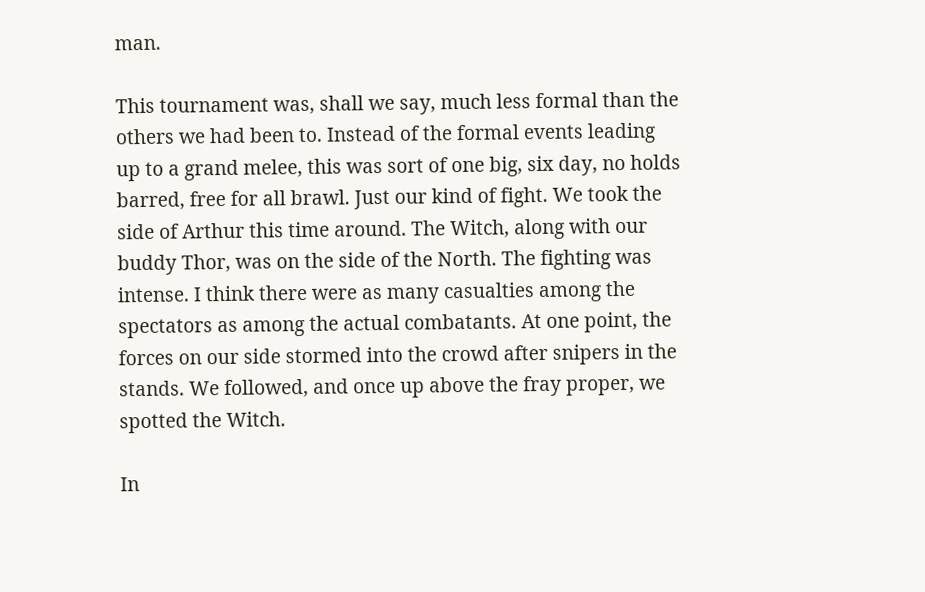man.

This tournament was, shall we say, much less formal than the others we had been to. Instead of the formal events leading up to a grand melee, this was sort of one big, six day, no holds barred, free for all brawl. Just our kind of fight. We took the side of Arthur this time around. The Witch, along with our buddy Thor, was on the side of the North. The fighting was intense. I think there were as many casualties among the spectators as among the actual combatants. At one point, the forces on our side stormed into the crowd after snipers in the stands. We followed, and once up above the fray proper, we spotted the Witch.

In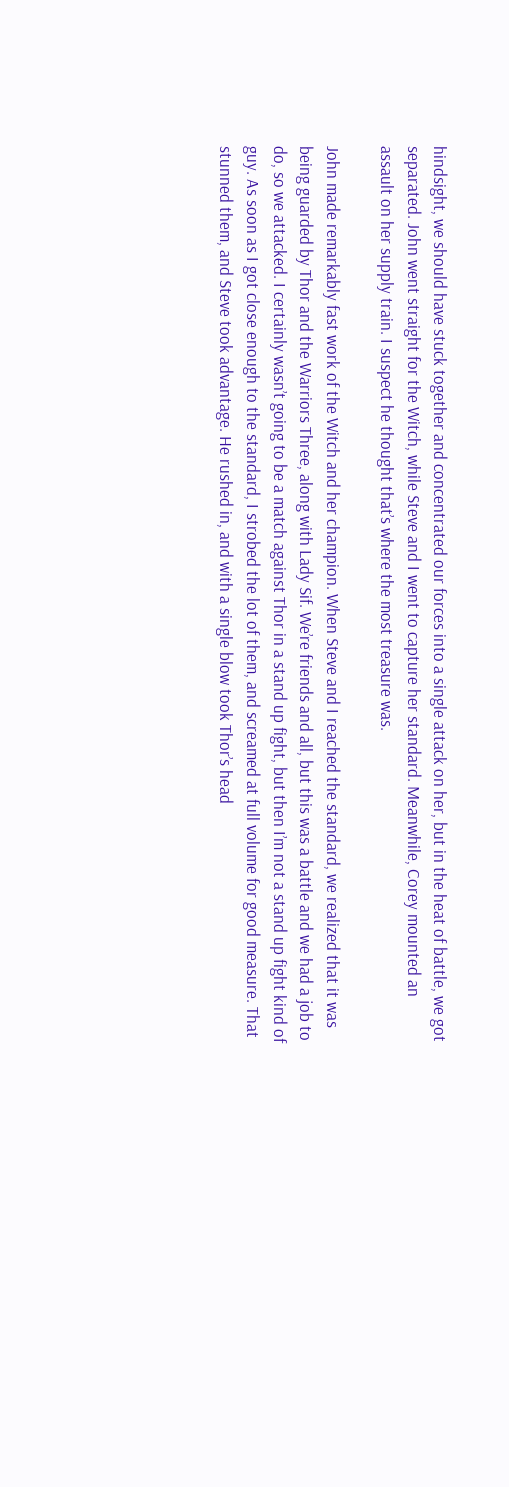hindsight, we should have stuck together and concentrated our forces into a single attack on her, but in the heat of battle, we got separated. John went straight for the Witch, while Steve and I went to capture her standard. Meanwhile, Corey mounted an assault on her supply train. I suspect he thought that’s where the most treasure was.

John made remarkably fast work of the Witch and her champion. When Steve and I reached the standard, we realized that it was being guarded by Thor and the Warriors Three, along with Lady Sif. We’re friends and all, but this was a battle and we had a job to do, so we attacked. I certainly wasn’t going to be a match against Thor in a stand up fight, but then I’m not a stand up fight kind of guy. As soon as I got close enough to the standard, I strobed the lot of them, and screamed at full volume for good measure. That stunned them, and Steve took advantage. He rushed in, and with a single blow took Thor’s head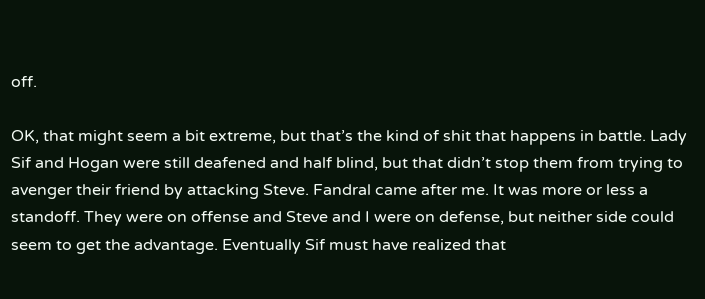off.

OK, that might seem a bit extreme, but that’s the kind of shit that happens in battle. Lady Sif and Hogan were still deafened and half blind, but that didn’t stop them from trying to avenger their friend by attacking Steve. Fandral came after me. It was more or less a standoff. They were on offense and Steve and I were on defense, but neither side could seem to get the advantage. Eventually Sif must have realized that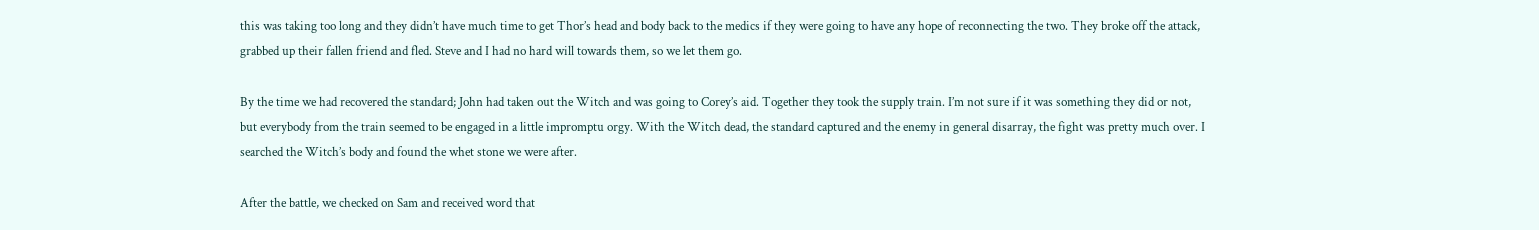this was taking too long and they didn’t have much time to get Thor’s head and body back to the medics if they were going to have any hope of reconnecting the two. They broke off the attack, grabbed up their fallen friend and fled. Steve and I had no hard will towards them, so we let them go.

By the time we had recovered the standard; John had taken out the Witch and was going to Corey’s aid. Together they took the supply train. I’m not sure if it was something they did or not, but everybody from the train seemed to be engaged in a little impromptu orgy. With the Witch dead, the standard captured and the enemy in general disarray, the fight was pretty much over. I searched the Witch’s body and found the whet stone we were after.

After the battle, we checked on Sam and received word that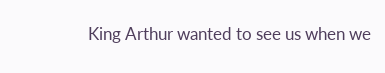King Arthur wanted to see us when we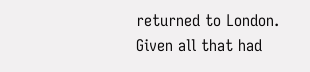returned to London. Given all that had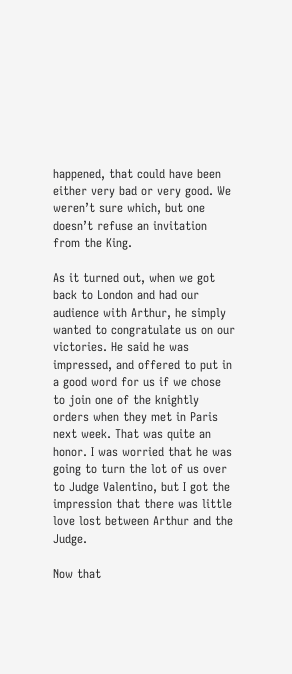happened, that could have been either very bad or very good. We weren’t sure which, but one doesn’t refuse an invitation from the King.

As it turned out, when we got back to London and had our audience with Arthur, he simply wanted to congratulate us on our victories. He said he was impressed, and offered to put in a good word for us if we chose to join one of the knightly orders when they met in Paris next week. That was quite an honor. I was worried that he was going to turn the lot of us over to Judge Valentino, but I got the impression that there was little love lost between Arthur and the Judge.

Now that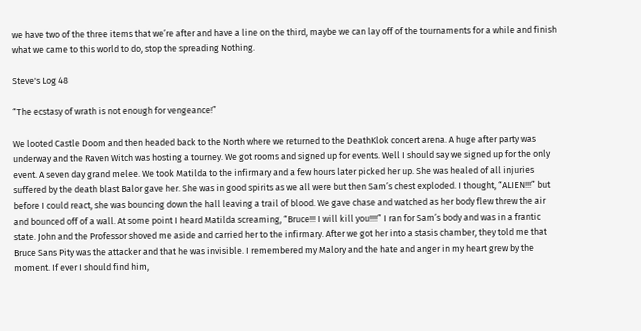we have two of the three items that we’re after and have a line on the third, maybe we can lay off of the tournaments for a while and finish what we came to this world to do, stop the spreading Nothing.

Steve's Log 48

“The ecstasy of wrath is not enough for vengeance!”

We looted Castle Doom and then headed back to the North where we returned to the DeathKlok concert arena. A huge after party was underway and the Raven Witch was hosting a tourney. We got rooms and signed up for events. Well I should say we signed up for the only event. A seven day grand melee. We took Matilda to the infirmary and a few hours later picked her up. She was healed of all injuries suffered by the death blast Balor gave her. She was in good spirits as we all were but then Sam’s chest exploded. I thought, “ALIEN!!!” but before I could react, she was bouncing down the hall leaving a trail of blood. We gave chase and watched as her body flew threw the air and bounced off of a wall. At some point I heard Matilda screaming, “Bruce!!! I will kill you!!!!” I ran for Sam’s body and was in a frantic state. John and the Professor shoved me aside and carried her to the infirmary. After we got her into a stasis chamber, they told me that Bruce Sans Pity was the attacker and that he was invisible. I remembered my Malory and the hate and anger in my heart grew by the moment. If ever I should find him,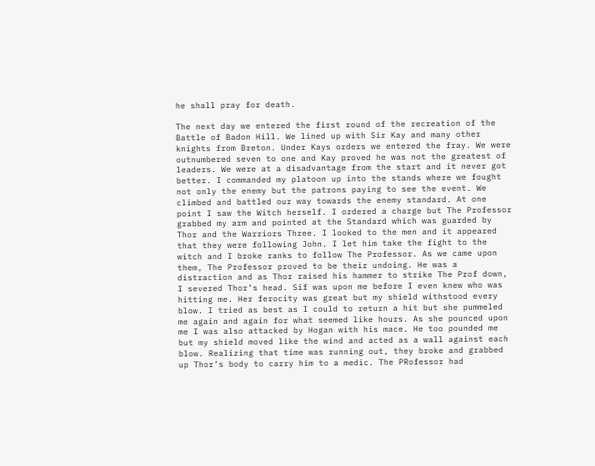he shall pray for death.

The next day we entered the first round of the recreation of the Battle of Badon Hill. We lined up with Sir Kay and many other knights from Breton. Under Kays orders we entered the fray. We were outnumbered seven to one and Kay proved he was not the greatest of leaders. We were at a disadvantage from the start and it never got better. I commanded my platoon up into the stands where we fought not only the enemy but the patrons paying to see the event. We climbed and battled our way towards the enemy standard. At one point I saw the Witch herself. I ordered a charge but The Professor grabbed my arm and pointed at the Standard which was guarded by Thor and the Warriors Three. I looked to the men and it appeared that they were following John. I let him take the fight to the witch and I broke ranks to follow The Professor. As we came upon them, The Professor proved to be their undoing. He was a distraction and as Thor raised his hammer to strike The Prof down, I severed Thor’s head. Sif was upon me before I even knew who was hitting me. Her ferocity was great but my shield withstood every blow. I tried as best as I could to return a hit but she pummeled me again and again for what seemed like hours. As she pounced upon me I was also attacked by Hogan with his mace. He too pounded me but my shield moved like the wind and acted as a wall against each blow. Realizing that time was running out, they broke and grabbed up Thor’s body to carry him to a medic. The PRofessor had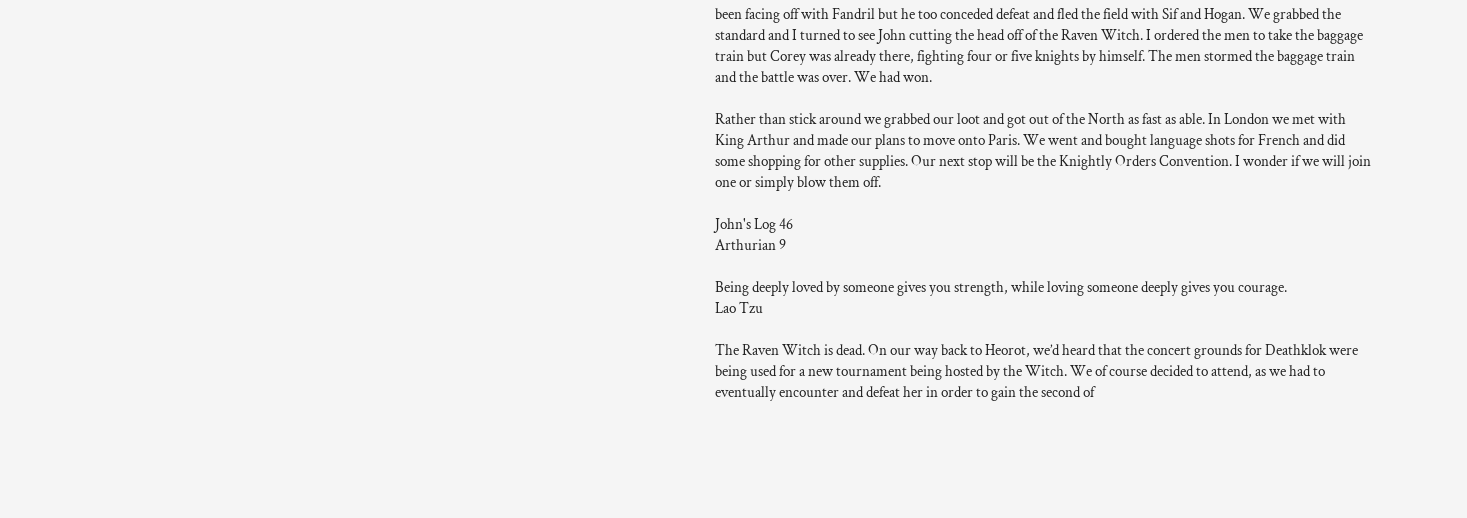been facing off with Fandril but he too conceded defeat and fled the field with Sif and Hogan. We grabbed the standard and I turned to see John cutting the head off of the Raven Witch. I ordered the men to take the baggage train but Corey was already there, fighting four or five knights by himself. The men stormed the baggage train and the battle was over. We had won.

Rather than stick around we grabbed our loot and got out of the North as fast as able. In London we met with King Arthur and made our plans to move onto Paris. We went and bought language shots for French and did some shopping for other supplies. Our next stop will be the Knightly Orders Convention. I wonder if we will join one or simply blow them off.

John's Log 46
Arthurian 9

Being deeply loved by someone gives you strength, while loving someone deeply gives you courage.
Lao Tzu

The Raven Witch is dead. On our way back to Heorot, we’d heard that the concert grounds for Deathklok were being used for a new tournament being hosted by the Witch. We of course decided to attend, as we had to eventually encounter and defeat her in order to gain the second of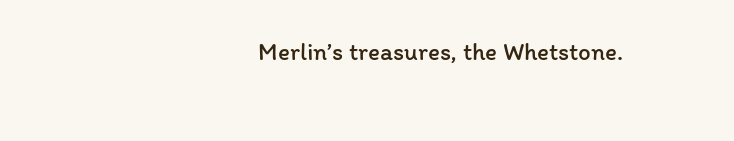Merlin’s treasures, the Whetstone.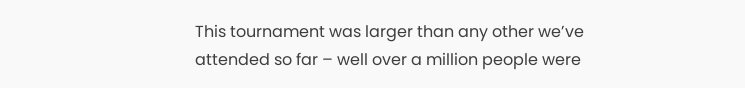This tournament was larger than any other we’ve attended so far – well over a million people were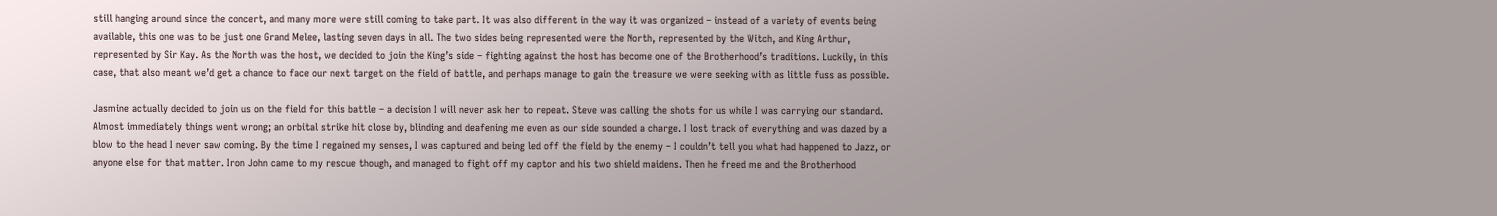still hanging around since the concert, and many more were still coming to take part. It was also different in the way it was organized – instead of a variety of events being available, this one was to be just one Grand Melee, lasting seven days in all. The two sides being represented were the North, represented by the Witch, and King Arthur, represented by Sir Kay. As the North was the host, we decided to join the King’s side – fighting against the host has become one of the Brotherhood’s traditions. Luckily, in this case, that also meant we’d get a chance to face our next target on the field of battle, and perhaps manage to gain the treasure we were seeking with as little fuss as possible.

Jasmine actually decided to join us on the field for this battle – a decision I will never ask her to repeat. Steve was calling the shots for us while I was carrying our standard. Almost immediately things went wrong; an orbital strike hit close by, blinding and deafening me even as our side sounded a charge. I lost track of everything and was dazed by a blow to the head I never saw coming. By the time I regained my senses, I was captured and being led off the field by the enemy – I couldn’t tell you what had happened to Jazz, or anyone else for that matter. Iron John came to my rescue though, and managed to fight off my captor and his two shield maidens. Then he freed me and the Brotherhood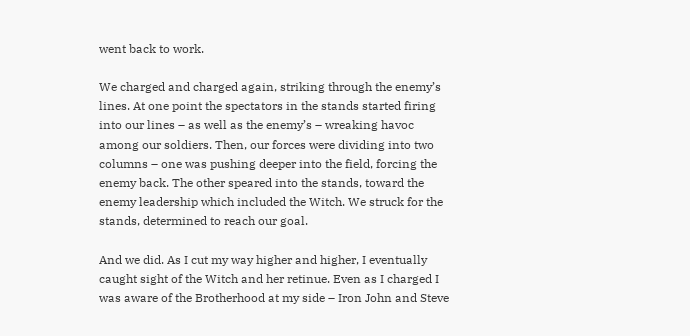went back to work.

We charged and charged again, striking through the enemy’s lines. At one point the spectators in the stands started firing into our lines – as well as the enemy’s – wreaking havoc among our soldiers. Then, our forces were dividing into two columns – one was pushing deeper into the field, forcing the enemy back. The other speared into the stands, toward the enemy leadership which included the Witch. We struck for the stands, determined to reach our goal.

And we did. As I cut my way higher and higher, I eventually caught sight of the Witch and her retinue. Even as I charged I was aware of the Brotherhood at my side – Iron John and Steve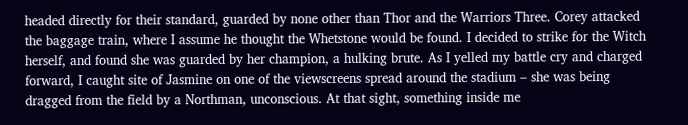headed directly for their standard, guarded by none other than Thor and the Warriors Three. Corey attacked the baggage train, where I assume he thought the Whetstone would be found. I decided to strike for the Witch herself, and found she was guarded by her champion, a hulking brute. As I yelled my battle cry and charged forward, I caught site of Jasmine on one of the viewscreens spread around the stadium – she was being dragged from the field by a Northman, unconscious. At that sight, something inside me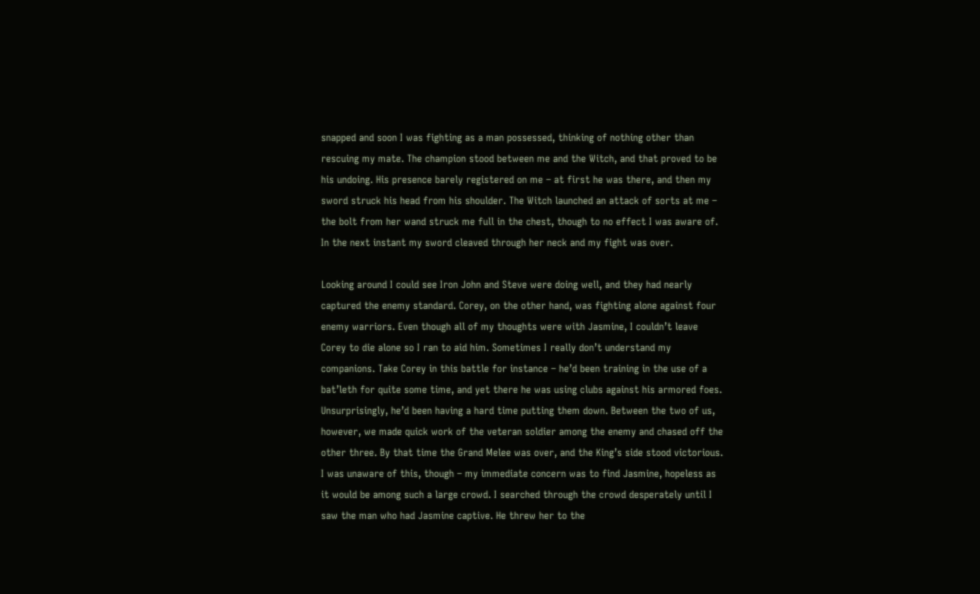snapped and soon I was fighting as a man possessed, thinking of nothing other than rescuing my mate. The champion stood between me and the Witch, and that proved to be his undoing. His presence barely registered on me – at first he was there, and then my sword struck his head from his shoulder. The Witch launched an attack of sorts at me – the bolt from her wand struck me full in the chest, though to no effect I was aware of. In the next instant my sword cleaved through her neck and my fight was over.

Looking around I could see Iron John and Steve were doing well, and they had nearly captured the enemy standard. Corey, on the other hand, was fighting alone against four enemy warriors. Even though all of my thoughts were with Jasmine, I couldn’t leave Corey to die alone so I ran to aid him. Sometimes I really don’t understand my companions. Take Corey in this battle for instance – he’d been training in the use of a bat’leth for quite some time, and yet there he was using clubs against his armored foes. Unsurprisingly, he’d been having a hard time putting them down. Between the two of us, however, we made quick work of the veteran soldier among the enemy and chased off the other three. By that time the Grand Melee was over, and the King’s side stood victorious. I was unaware of this, though – my immediate concern was to find Jasmine, hopeless as it would be among such a large crowd. I searched through the crowd desperately until I saw the man who had Jasmine captive. He threw her to the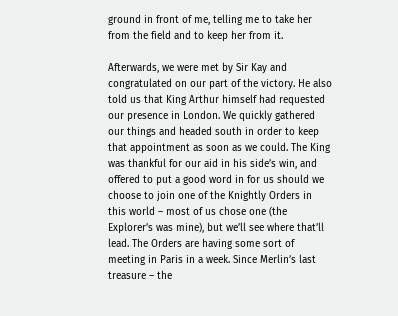ground in front of me, telling me to take her from the field and to keep her from it.

Afterwards, we were met by Sir Kay and congratulated on our part of the victory. He also told us that King Arthur himself had requested our presence in London. We quickly gathered our things and headed south in order to keep that appointment as soon as we could. The King was thankful for our aid in his side’s win, and offered to put a good word in for us should we choose to join one of the Knightly Orders in this world – most of us chose one (the Explorer’s was mine), but we’ll see where that’ll lead. The Orders are having some sort of meeting in Paris in a week. Since Merlin’s last treasure – the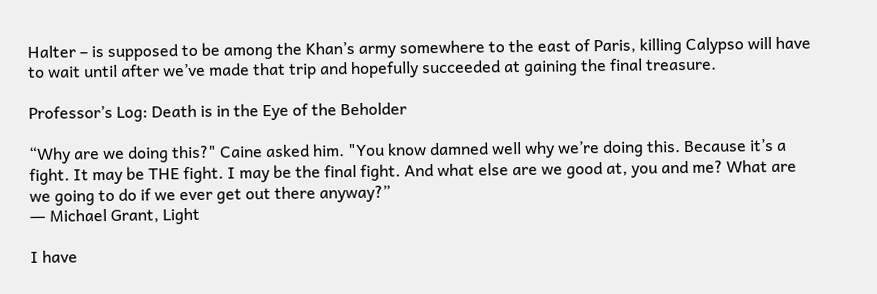Halter – is supposed to be among the Khan’s army somewhere to the east of Paris, killing Calypso will have to wait until after we’ve made that trip and hopefully succeeded at gaining the final treasure.

Professor’s Log: Death is in the Eye of the Beholder

“Why are we doing this?" Caine asked him. "You know damned well why we’re doing this. Because it’s a fight. It may be THE fight. I may be the final fight. And what else are we good at, you and me? What are we going to do if we ever get out there anyway?”
― Michael Grant, Light

I have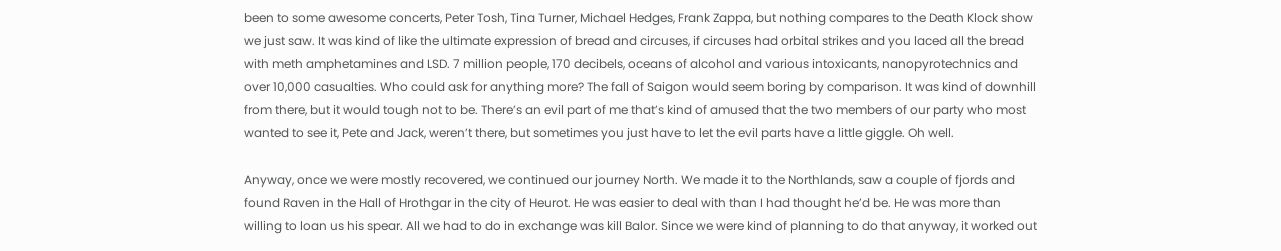been to some awesome concerts, Peter Tosh, Tina Turner, Michael Hedges, Frank Zappa, but nothing compares to the Death Klock show we just saw. It was kind of like the ultimate expression of bread and circuses, if circuses had orbital strikes and you laced all the bread with meth amphetamines and LSD. 7 million people, 170 decibels, oceans of alcohol and various intoxicants, nanopyrotechnics and over 10,000 casualties. Who could ask for anything more? The fall of Saigon would seem boring by comparison. It was kind of downhill from there, but it would tough not to be. There’s an evil part of me that’s kind of amused that the two members of our party who most wanted to see it, Pete and Jack, weren’t there, but sometimes you just have to let the evil parts have a little giggle. Oh well.

Anyway, once we were mostly recovered, we continued our journey North. We made it to the Northlands, saw a couple of fjords and found Raven in the Hall of Hrothgar in the city of Heurot. He was easier to deal with than I had thought he’d be. He was more than willing to loan us his spear. All we had to do in exchange was kill Balor. Since we were kind of planning to do that anyway, it worked out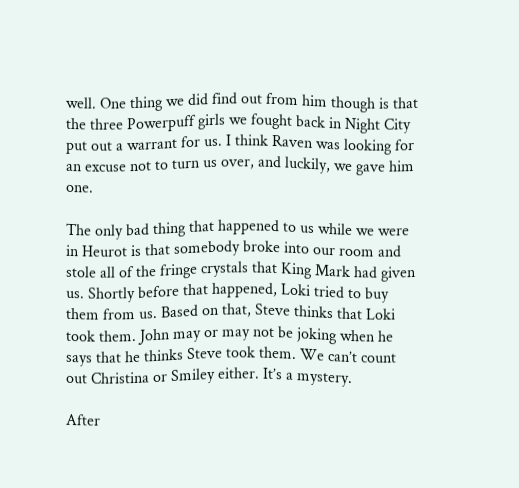well. One thing we did find out from him though is that the three Powerpuff girls we fought back in Night City put out a warrant for us. I think Raven was looking for an excuse not to turn us over, and luckily, we gave him one.

The only bad thing that happened to us while we were in Heurot is that somebody broke into our room and stole all of the fringe crystals that King Mark had given us. Shortly before that happened, Loki tried to buy them from us. Based on that, Steve thinks that Loki took them. John may or may not be joking when he says that he thinks Steve took them. We can’t count out Christina or Smiley either. It’s a mystery.

After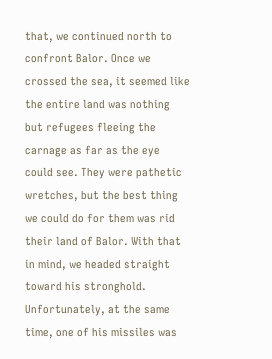that, we continued north to confront Balor. Once we crossed the sea, it seemed like the entire land was nothing but refugees fleeing the carnage as far as the eye could see. They were pathetic wretches, but the best thing we could do for them was rid their land of Balor. With that in mind, we headed straight toward his stronghold. Unfortunately, at the same time, one of his missiles was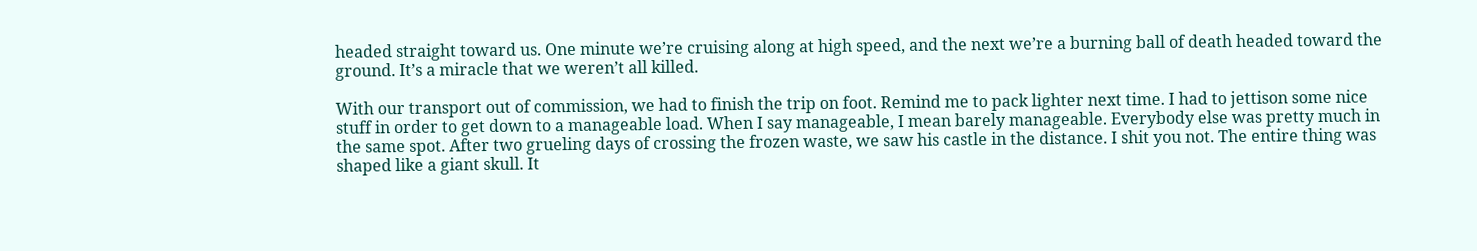headed straight toward us. One minute we’re cruising along at high speed, and the next we’re a burning ball of death headed toward the ground. It’s a miracle that we weren’t all killed.

With our transport out of commission, we had to finish the trip on foot. Remind me to pack lighter next time. I had to jettison some nice stuff in order to get down to a manageable load. When I say manageable, I mean barely manageable. Everybody else was pretty much in the same spot. After two grueling days of crossing the frozen waste, we saw his castle in the distance. I shit you not. The entire thing was shaped like a giant skull. It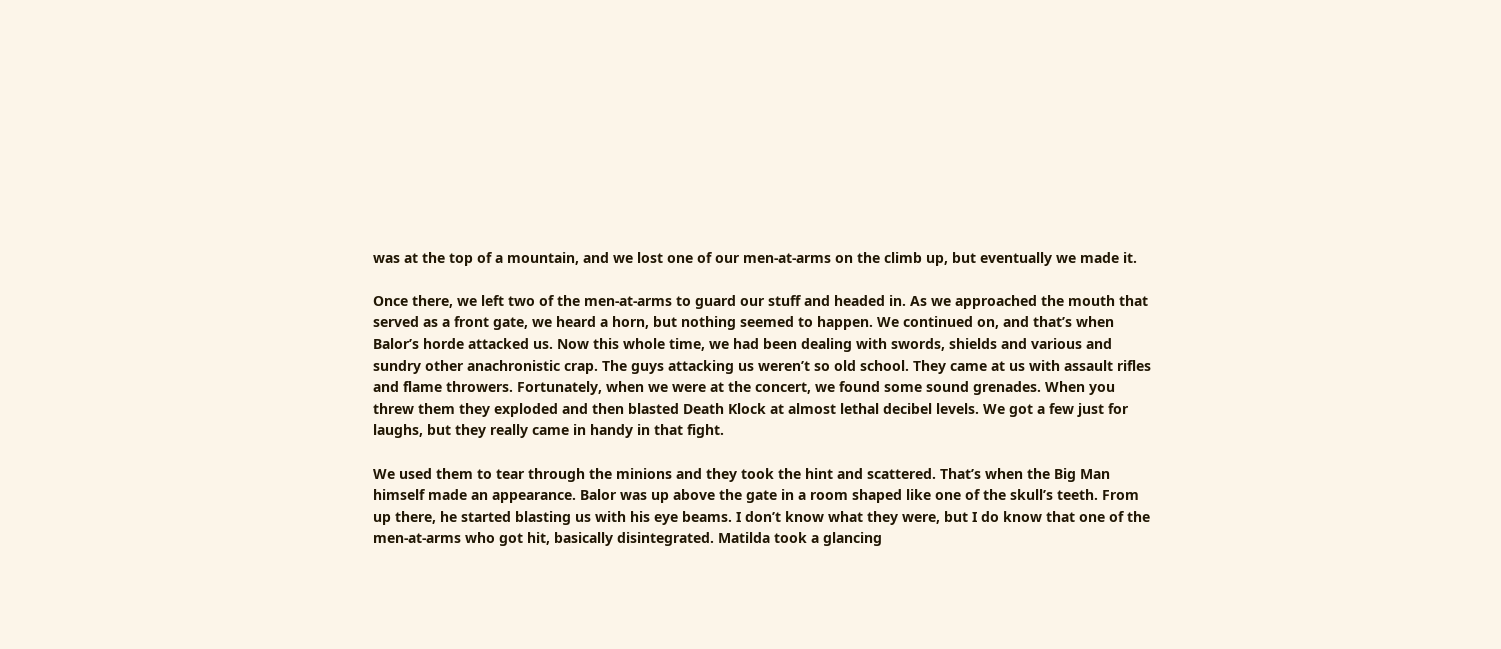was at the top of a mountain, and we lost one of our men-at-arms on the climb up, but eventually we made it.

Once there, we left two of the men-at-arms to guard our stuff and headed in. As we approached the mouth that served as a front gate, we heard a horn, but nothing seemed to happen. We continued on, and that’s when Balor’s horde attacked us. Now this whole time, we had been dealing with swords, shields and various and sundry other anachronistic crap. The guys attacking us weren’t so old school. They came at us with assault rifles and flame throwers. Fortunately, when we were at the concert, we found some sound grenades. When you threw them they exploded and then blasted Death Klock at almost lethal decibel levels. We got a few just for laughs, but they really came in handy in that fight.

We used them to tear through the minions and they took the hint and scattered. That’s when the Big Man himself made an appearance. Balor was up above the gate in a room shaped like one of the skull’s teeth. From up there, he started blasting us with his eye beams. I don’t know what they were, but I do know that one of the men-at-arms who got hit, basically disintegrated. Matilda took a glancing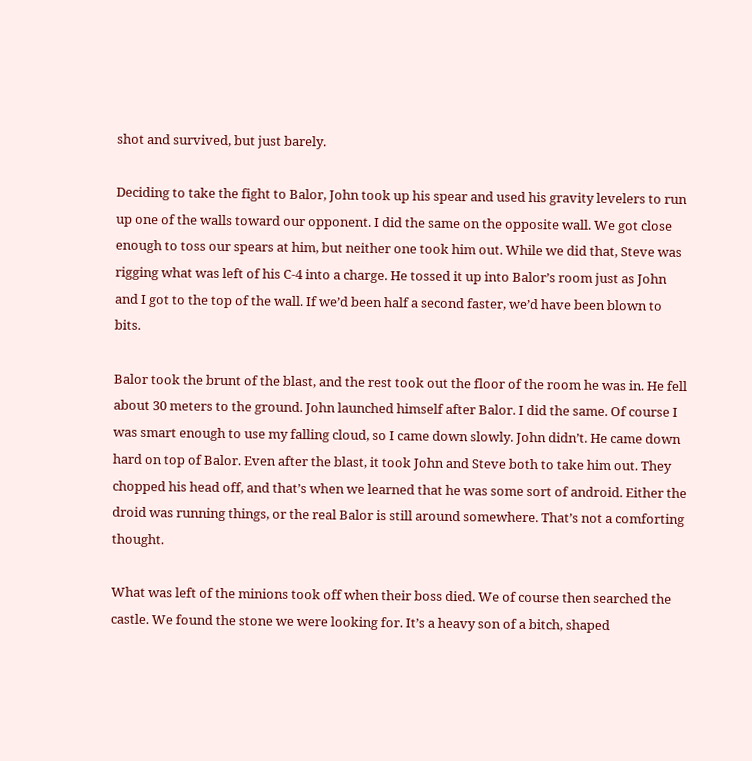shot and survived, but just barely.

Deciding to take the fight to Balor, John took up his spear and used his gravity levelers to run up one of the walls toward our opponent. I did the same on the opposite wall. We got close enough to toss our spears at him, but neither one took him out. While we did that, Steve was rigging what was left of his C-4 into a charge. He tossed it up into Balor’s room just as John and I got to the top of the wall. If we’d been half a second faster, we’d have been blown to bits.

Balor took the brunt of the blast, and the rest took out the floor of the room he was in. He fell about 30 meters to the ground. John launched himself after Balor. I did the same. Of course I was smart enough to use my falling cloud, so I came down slowly. John didn’t. He came down hard on top of Balor. Even after the blast, it took John and Steve both to take him out. They chopped his head off, and that’s when we learned that he was some sort of android. Either the droid was running things, or the real Balor is still around somewhere. That’s not a comforting thought.

What was left of the minions took off when their boss died. We of course then searched the castle. We found the stone we were looking for. It’s a heavy son of a bitch, shaped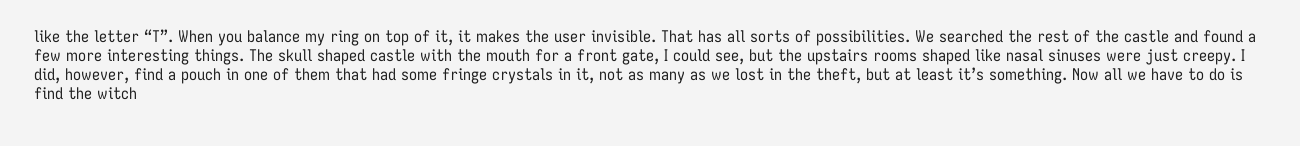like the letter “T”. When you balance my ring on top of it, it makes the user invisible. That has all sorts of possibilities. We searched the rest of the castle and found a few more interesting things. The skull shaped castle with the mouth for a front gate, I could see, but the upstairs rooms shaped like nasal sinuses were just creepy. I did, however, find a pouch in one of them that had some fringe crystals in it, not as many as we lost in the theft, but at least it’s something. Now all we have to do is find the witch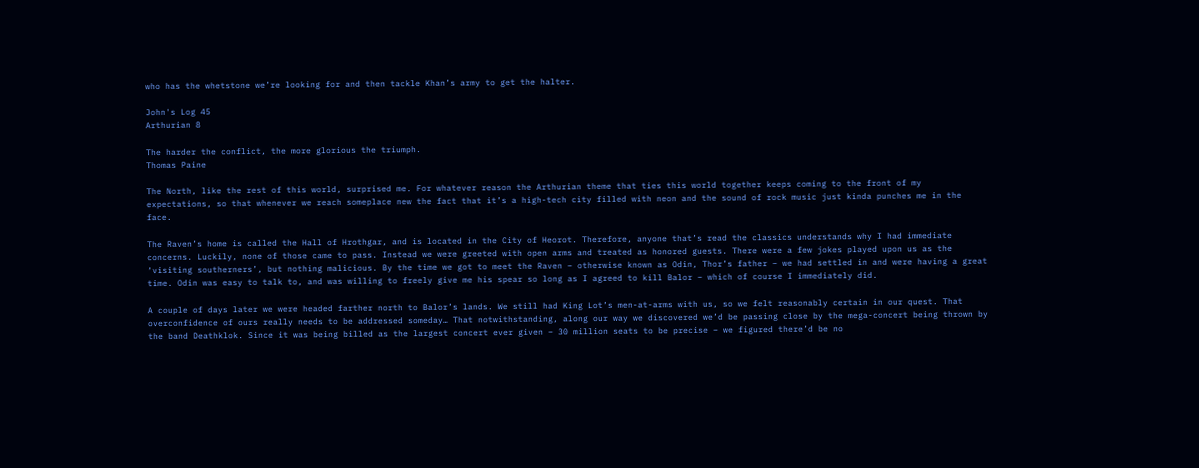who has the whetstone we’re looking for and then tackle Khan’s army to get the halter.

John's Log 45
Arthurian 8

The harder the conflict, the more glorious the triumph.
Thomas Paine

The North, like the rest of this world, surprised me. For whatever reason the Arthurian theme that ties this world together keeps coming to the front of my expectations, so that whenever we reach someplace new the fact that it’s a high-tech city filled with neon and the sound of rock music just kinda punches me in the face.

The Raven’s home is called the Hall of Hrothgar, and is located in the City of Heorot. Therefore, anyone that’s read the classics understands why I had immediate concerns. Luckily, none of those came to pass. Instead we were greeted with open arms and treated as honored guests. There were a few jokes played upon us as the ‘visiting southerners’, but nothing malicious. By the time we got to meet the Raven – otherwise known as Odin, Thor’s father – we had settled in and were having a great time. Odin was easy to talk to, and was willing to freely give me his spear so long as I agreed to kill Balor – which of course I immediately did.

A couple of days later we were headed farther north to Balor’s lands. We still had King Lot’s men-at-arms with us, so we felt reasonably certain in our quest. That overconfidence of ours really needs to be addressed someday… That notwithstanding, along our way we discovered we’d be passing close by the mega-concert being thrown by the band Deathklok. Since it was being billed as the largest concert ever given – 30 million seats to be precise – we figured there’d be no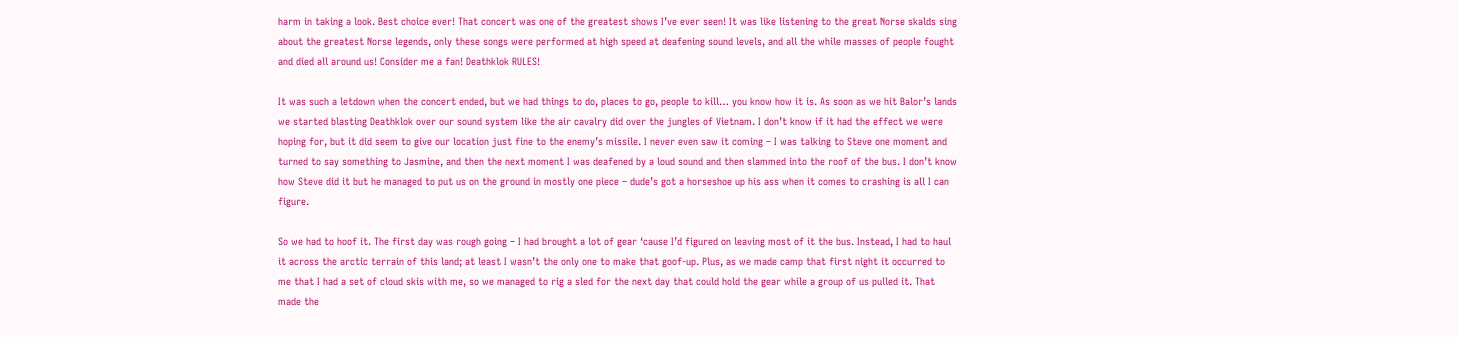harm in taking a look. Best choice ever! That concert was one of the greatest shows I’ve ever seen! It was like listening to the great Norse skalds sing about the greatest Norse legends, only these songs were performed at high speed at deafening sound levels, and all the while masses of people fought and died all around us! Consider me a fan! Deathklok RULES!

It was such a letdown when the concert ended, but we had things to do, places to go, people to kill… you know how it is. As soon as we hit Balor’s lands we started blasting Deathklok over our sound system like the air cavalry did over the jungles of Vietnam. I don’t know if it had the effect we were hoping for, but it did seem to give our location just fine to the enemy’s missile. I never even saw it coming – I was talking to Steve one moment and turned to say something to Jasmine, and then the next moment I was deafened by a loud sound and then slammed into the roof of the bus. I don’t know how Steve did it but he managed to put us on the ground in mostly one piece – dude’s got a horseshoe up his ass when it comes to crashing is all I can figure.

So we had to hoof it. The first day was rough going – I had brought a lot of gear ‘cause I’d figured on leaving most of it the bus. Instead, I had to haul it across the arctic terrain of this land; at least I wasn’t the only one to make that goof-up. Plus, as we made camp that first night it occurred to me that I had a set of cloud skis with me, so we managed to rig a sled for the next day that could hold the gear while a group of us pulled it. That made the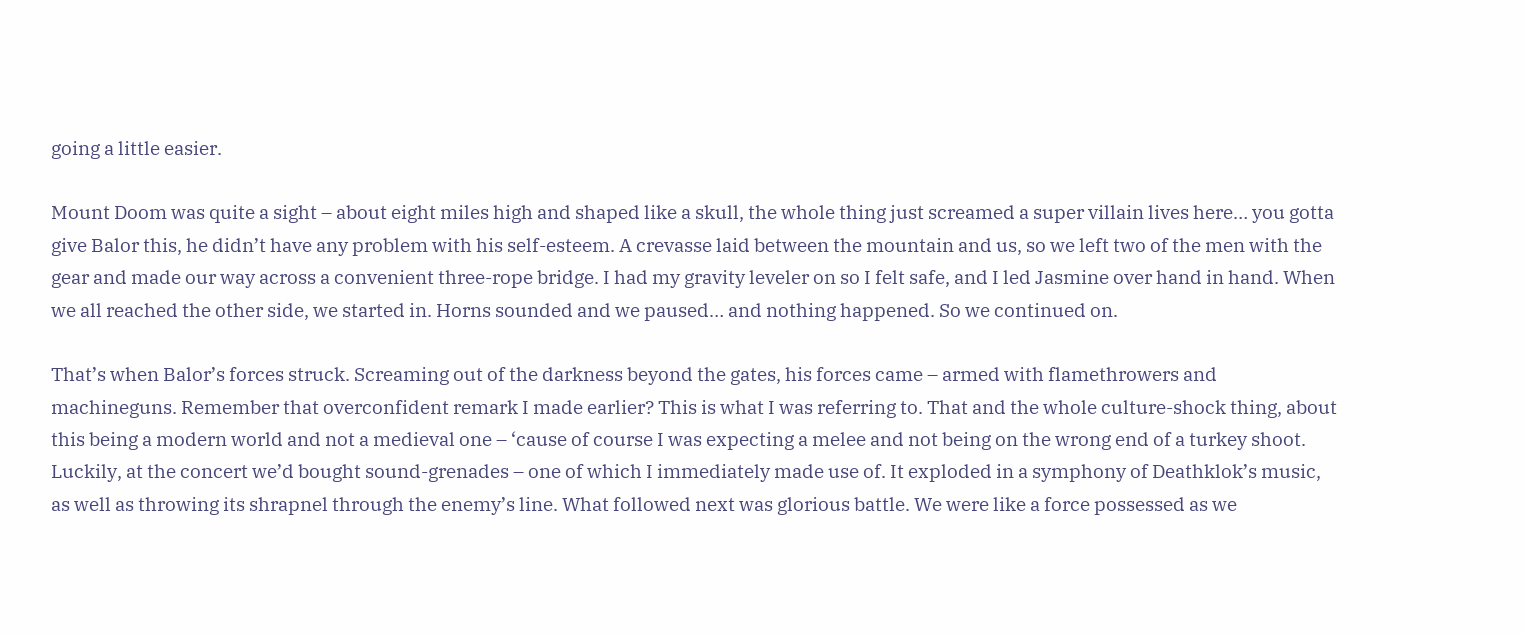going a little easier.

Mount Doom was quite a sight – about eight miles high and shaped like a skull, the whole thing just screamed a super villain lives here… you gotta give Balor this, he didn’t have any problem with his self-esteem. A crevasse laid between the mountain and us, so we left two of the men with the gear and made our way across a convenient three-rope bridge. I had my gravity leveler on so I felt safe, and I led Jasmine over hand in hand. When we all reached the other side, we started in. Horns sounded and we paused… and nothing happened. So we continued on.

That’s when Balor’s forces struck. Screaming out of the darkness beyond the gates, his forces came – armed with flamethrowers and machineguns. Remember that overconfident remark I made earlier? This is what I was referring to. That and the whole culture-shock thing, about this being a modern world and not a medieval one – ‘cause of course I was expecting a melee and not being on the wrong end of a turkey shoot. Luckily, at the concert we’d bought sound-grenades – one of which I immediately made use of. It exploded in a symphony of Deathklok’s music, as well as throwing its shrapnel through the enemy’s line. What followed next was glorious battle. We were like a force possessed as we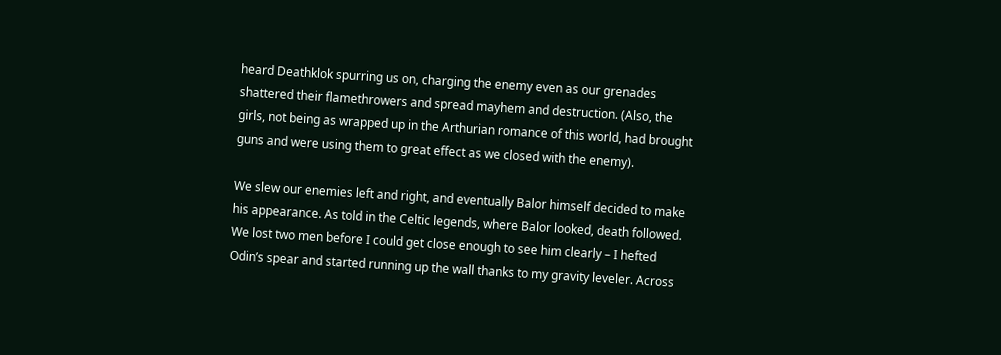heard Deathklok spurring us on, charging the enemy even as our grenades shattered their flamethrowers and spread mayhem and destruction. (Also, the girls, not being as wrapped up in the Arthurian romance of this world, had brought guns and were using them to great effect as we closed with the enemy).

We slew our enemies left and right, and eventually Balor himself decided to make his appearance. As told in the Celtic legends, where Balor looked, death followed. We lost two men before I could get close enough to see him clearly – I hefted Odin’s spear and started running up the wall thanks to my gravity leveler. Across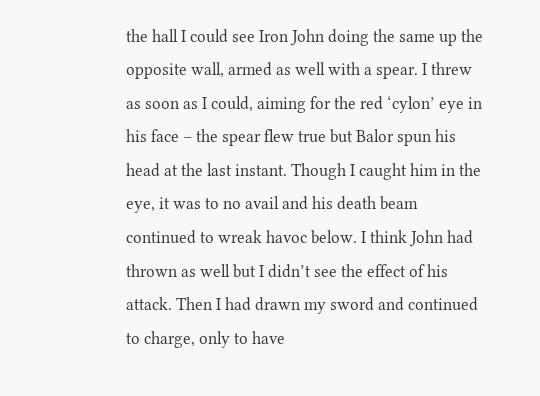the hall I could see Iron John doing the same up the opposite wall, armed as well with a spear. I threw as soon as I could, aiming for the red ‘cylon’ eye in his face – the spear flew true but Balor spun his head at the last instant. Though I caught him in the eye, it was to no avail and his death beam continued to wreak havoc below. I think John had thrown as well but I didn’t see the effect of his attack. Then I had drawn my sword and continued to charge, only to have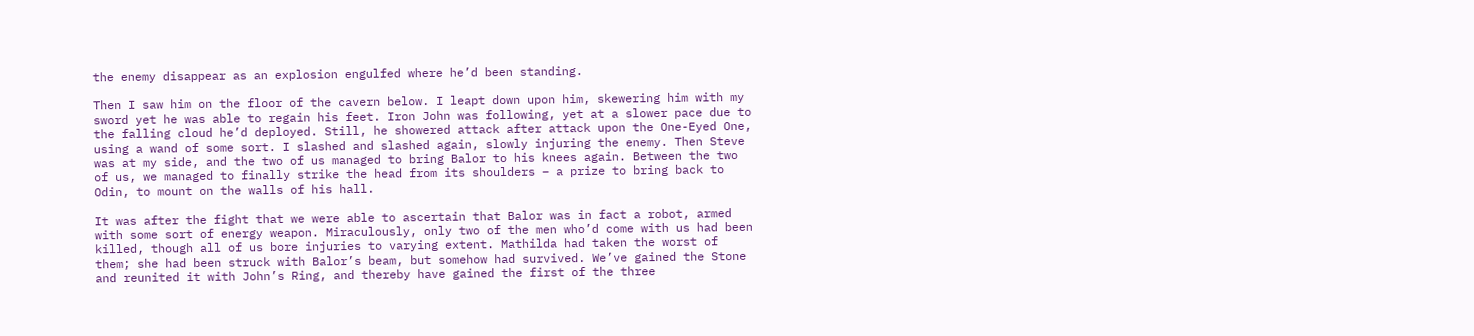the enemy disappear as an explosion engulfed where he’d been standing.

Then I saw him on the floor of the cavern below. I leapt down upon him, skewering him with my sword yet he was able to regain his feet. Iron John was following, yet at a slower pace due to the falling cloud he’d deployed. Still, he showered attack after attack upon the One-Eyed One, using a wand of some sort. I slashed and slashed again, slowly injuring the enemy. Then Steve was at my side, and the two of us managed to bring Balor to his knees again. Between the two of us, we managed to finally strike the head from its shoulders – a prize to bring back to Odin, to mount on the walls of his hall.

It was after the fight that we were able to ascertain that Balor was in fact a robot, armed with some sort of energy weapon. Miraculously, only two of the men who’d come with us had been killed, though all of us bore injuries to varying extent. Mathilda had taken the worst of them; she had been struck with Balor’s beam, but somehow had survived. We’ve gained the Stone and reunited it with John’s Ring, and thereby have gained the first of the three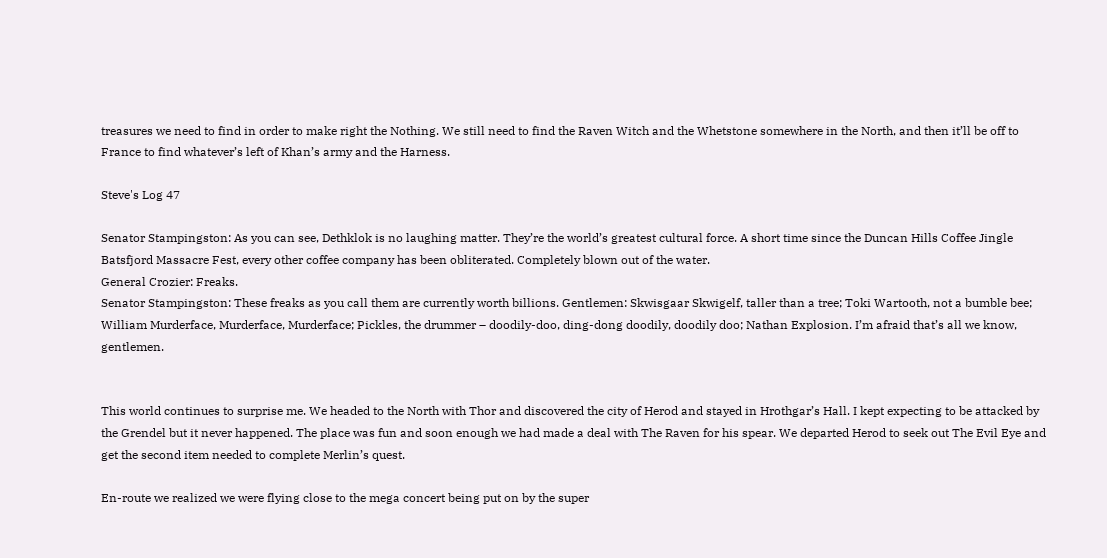treasures we need to find in order to make right the Nothing. We still need to find the Raven Witch and the Whetstone somewhere in the North, and then it’ll be off to France to find whatever’s left of Khan’s army and the Harness.

Steve's Log 47

Senator Stampingston: As you can see, Dethklok is no laughing matter. They’re the world’s greatest cultural force. A short time since the Duncan Hills Coffee Jingle Batsfjord Massacre Fest, every other coffee company has been obliterated. Completely blown out of the water.
General Crozier: Freaks.
Senator Stampingston: These freaks as you call them are currently worth billions. Gentlemen: Skwisgaar Skwigelf, taller than a tree; Toki Wartooth, not a bumble bee; William Murderface, Murderface, Murderface; Pickles, the drummer – doodily-doo, ding-dong doodily, doodily doo; Nathan Explosion. I’m afraid that’s all we know, gentlemen.


This world continues to surprise me. We headed to the North with Thor and discovered the city of Herod and stayed in Hrothgar’s Hall. I kept expecting to be attacked by the Grendel but it never happened. The place was fun and soon enough we had made a deal with The Raven for his spear. We departed Herod to seek out The Evil Eye and get the second item needed to complete Merlin’s quest.

En-route we realized we were flying close to the mega concert being put on by the super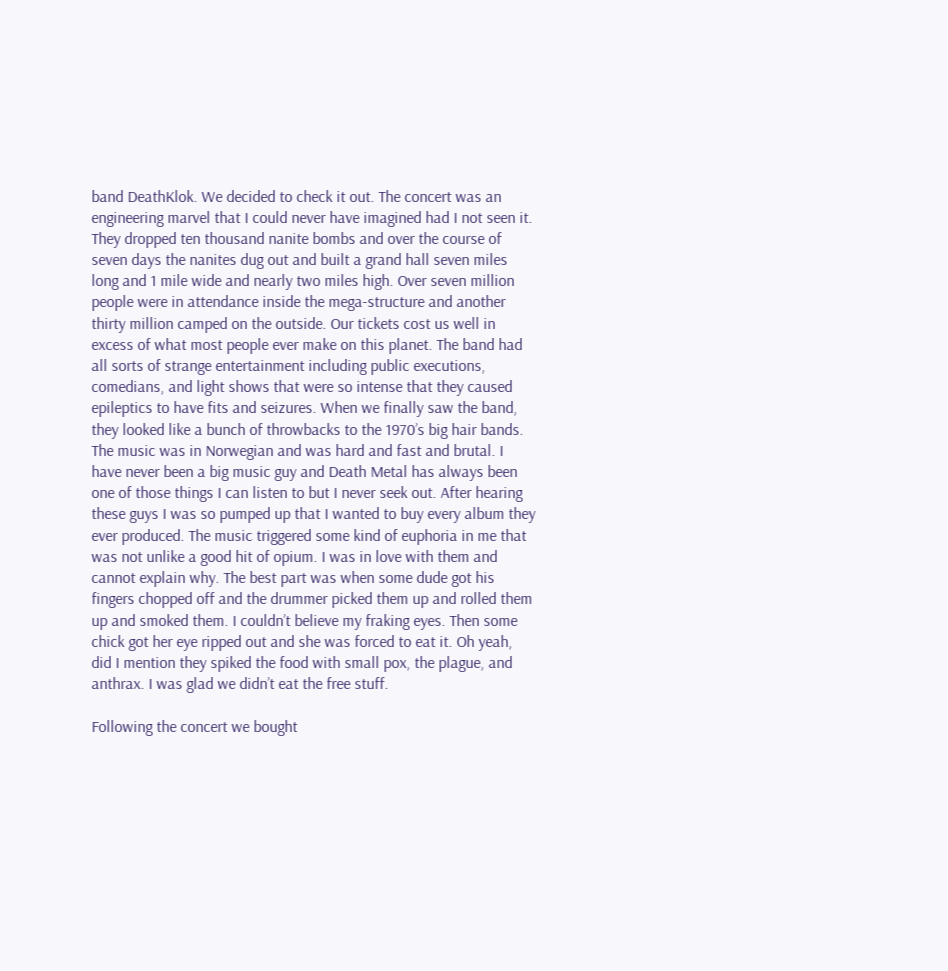band DeathKlok. We decided to check it out. The concert was an engineering marvel that I could never have imagined had I not seen it. They dropped ten thousand nanite bombs and over the course of seven days the nanites dug out and built a grand hall seven miles long and 1 mile wide and nearly two miles high. Over seven million people were in attendance inside the mega-structure and another thirty million camped on the outside. Our tickets cost us well in excess of what most people ever make on this planet. The band had all sorts of strange entertainment including public executions, comedians, and light shows that were so intense that they caused epileptics to have fits and seizures. When we finally saw the band, they looked like a bunch of throwbacks to the 1970’s big hair bands. The music was in Norwegian and was hard and fast and brutal. I have never been a big music guy and Death Metal has always been one of those things I can listen to but I never seek out. After hearing these guys I was so pumped up that I wanted to buy every album they ever produced. The music triggered some kind of euphoria in me that was not unlike a good hit of opium. I was in love with them and cannot explain why. The best part was when some dude got his fingers chopped off and the drummer picked them up and rolled them up and smoked them. I couldn’t believe my fraking eyes. Then some chick got her eye ripped out and she was forced to eat it. Oh yeah, did I mention they spiked the food with small pox, the plague, and anthrax. I was glad we didn’t eat the free stuff.

Following the concert we bought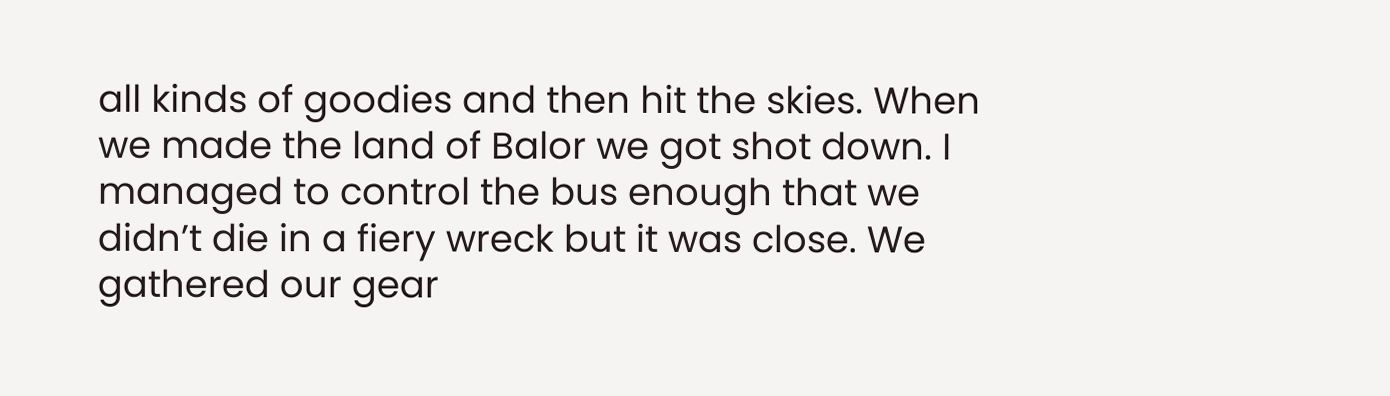all kinds of goodies and then hit the skies. When we made the land of Balor we got shot down. I managed to control the bus enough that we didn’t die in a fiery wreck but it was close. We gathered our gear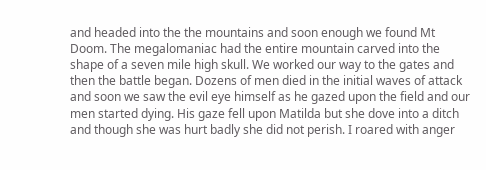and headed into the the mountains and soon enough we found Mt Doom. The megalomaniac had the entire mountain carved into the shape of a seven mile high skull. We worked our way to the gates and then the battle began. Dozens of men died in the initial waves of attack and soon we saw the evil eye himself as he gazed upon the field and our men started dying. His gaze fell upon Matilda but she dove into a ditch and though she was hurt badly she did not perish. I roared with anger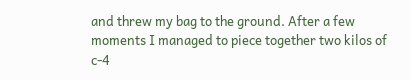and threw my bag to the ground. After a few moments I managed to piece together two kilos of c-4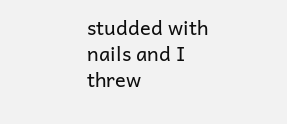studded with nails and I threw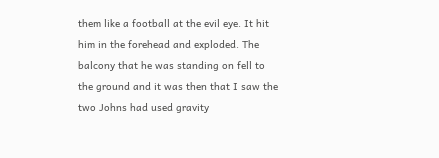them like a football at the evil eye. It hit him in the forehead and exploded. The balcony that he was standing on fell to the ground and it was then that I saw the two Johns had used gravity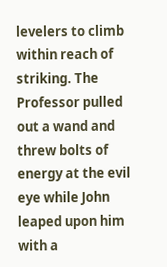levelers to climb within reach of striking. The Professor pulled out a wand and threw bolts of energy at the evil eye while John leaped upon him with a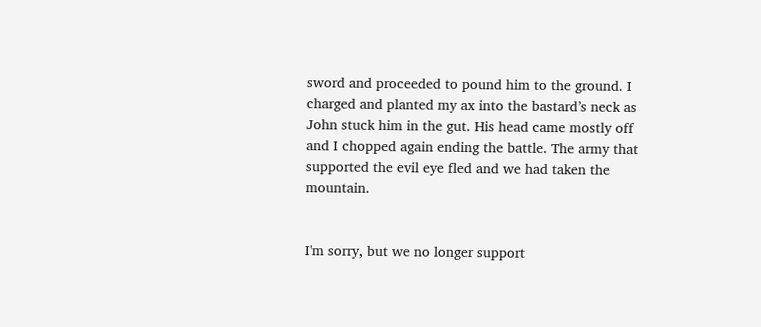sword and proceeded to pound him to the ground. I charged and planted my ax into the bastard’s neck as John stuck him in the gut. His head came mostly off and I chopped again ending the battle. The army that supported the evil eye fled and we had taken the mountain.


I'm sorry, but we no longer support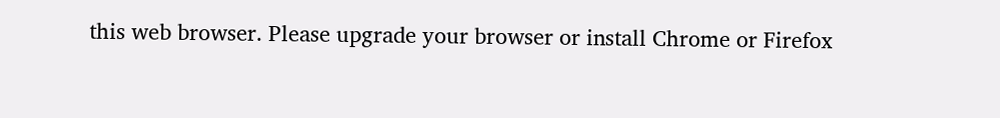this web browser. Please upgrade your browser or install Chrome or Firefox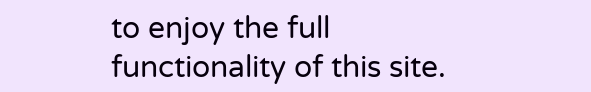to enjoy the full functionality of this site.